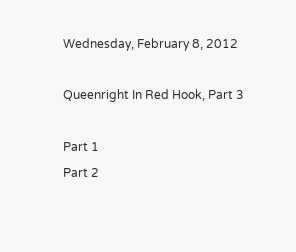Wednesday, February 8, 2012

Queenright In Red Hook, Part 3

Part 1
Part 2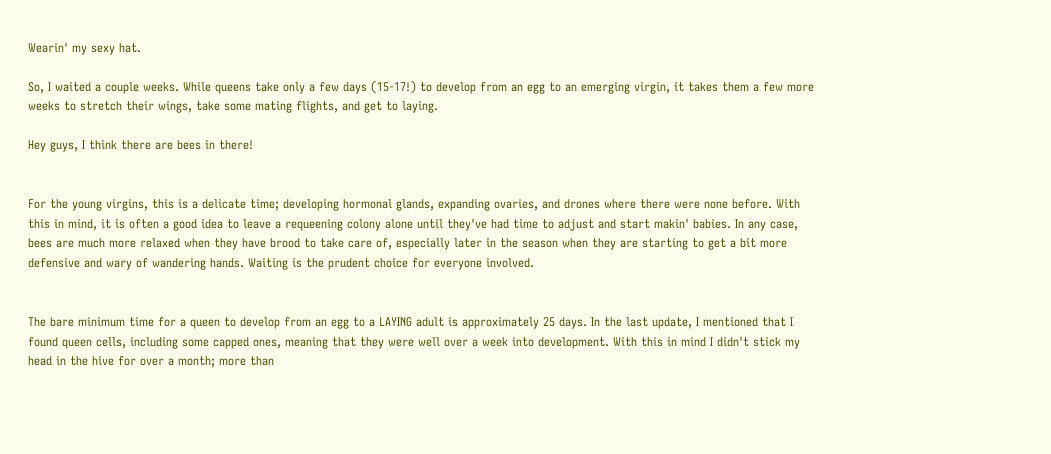Wearin' my sexy hat.

So, I waited a couple weeks. While queens take only a few days (15-17!) to develop from an egg to an emerging virgin, it takes them a few more weeks to stretch their wings, take some mating flights, and get to laying.

Hey guys, I think there are bees in there!


For the young virgins, this is a delicate time; developing hormonal glands, expanding ovaries, and drones where there were none before. With this in mind, it is often a good idea to leave a requeening colony alone until they've had time to adjust and start makin' babies. In any case, bees are much more relaxed when they have brood to take care of, especially later in the season when they are starting to get a bit more defensive and wary of wandering hands. Waiting is the prudent choice for everyone involved.


The bare minimum time for a queen to develop from an egg to a LAYING adult is approximately 25 days. In the last update, I mentioned that I found queen cells, including some capped ones, meaning that they were well over a week into development. With this in mind I didn't stick my head in the hive for over a month; more than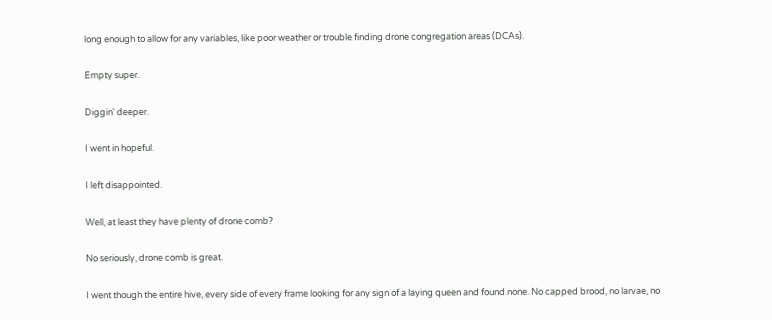long enough to allow for any variables, like poor weather or trouble finding drone congregation areas (DCAs).

Empty super.

Diggin' deeper.

I went in hopeful.

I left disappointed.

Well, at least they have plenty of drone comb?

No seriously, drone comb is great.

I went though the entire hive, every side of every frame looking for any sign of a laying queen and found none. No capped brood, no larvae, no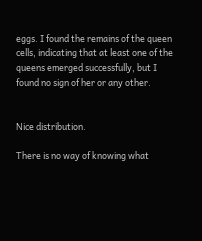eggs. I found the remains of the queen cells, indicating that at least one of the queens emerged successfully, but I found no sign of her or any other.


Nice distribution.

There is no way of knowing what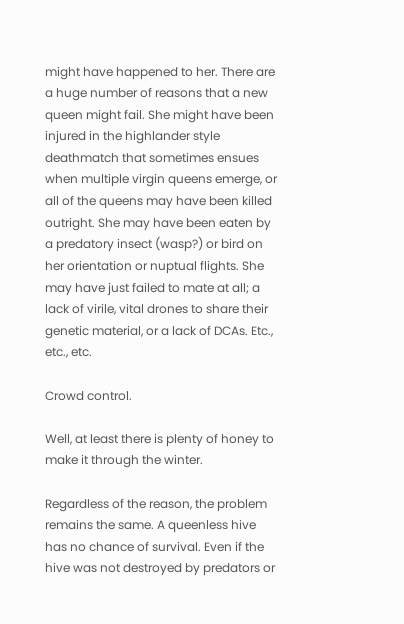might have happened to her. There are a huge number of reasons that a new queen might fail. She might have been injured in the highlander style deathmatch that sometimes ensues when multiple virgin queens emerge, or all of the queens may have been killed outright. She may have been eaten by a predatory insect (wasp?) or bird on her orientation or nuptual flights. She may have just failed to mate at all; a lack of virile, vital drones to share their genetic material, or a lack of DCAs. Etc., etc., etc.

Crowd control.

Well, at least there is plenty of honey to make it through the winter.

Regardless of the reason, the problem remains the same. A queenless hive has no chance of survival. Even if the hive was not destroyed by predators or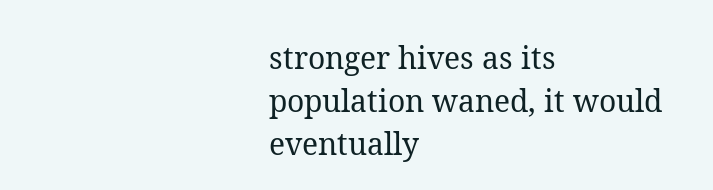stronger hives as its population waned, it would eventually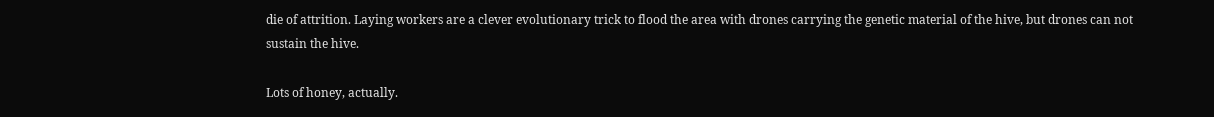die of attrition. Laying workers are a clever evolutionary trick to flood the area with drones carrying the genetic material of the hive, but drones can not sustain the hive.

Lots of honey, actually.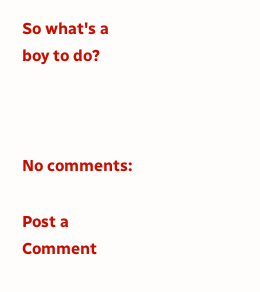So what's a boy to do?



No comments:

Post a Comment